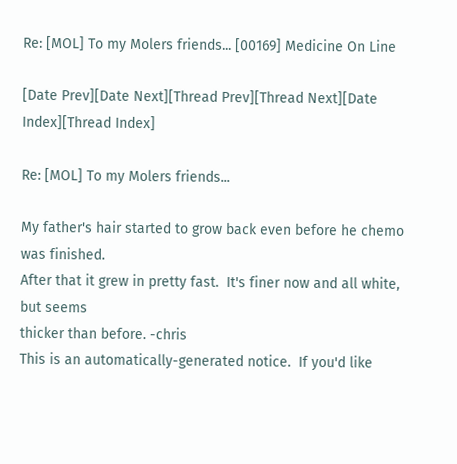Re: [MOL] To my Molers friends... [00169] Medicine On Line

[Date Prev][Date Next][Thread Prev][Thread Next][Date Index][Thread Index]

Re: [MOL] To my Molers friends...

My father's hair started to grow back even before he chemo was finished.
After that it grew in pretty fast.  It's finer now and all white, but seems
thicker than before. -chris
This is an automatically-generated notice.  If you'd like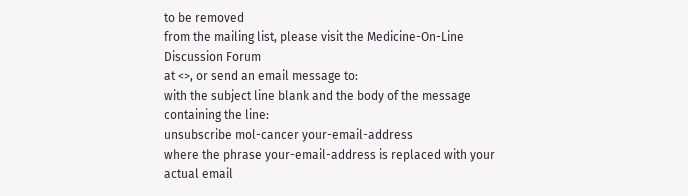to be removed
from the mailing list, please visit the Medicine-On-Line Discussion Forum
at <>, or send an email message to:
with the subject line blank and the body of the message containing the line:
unsubscribe mol-cancer your-email-address
where the phrase your-email-address is replaced with your actual email